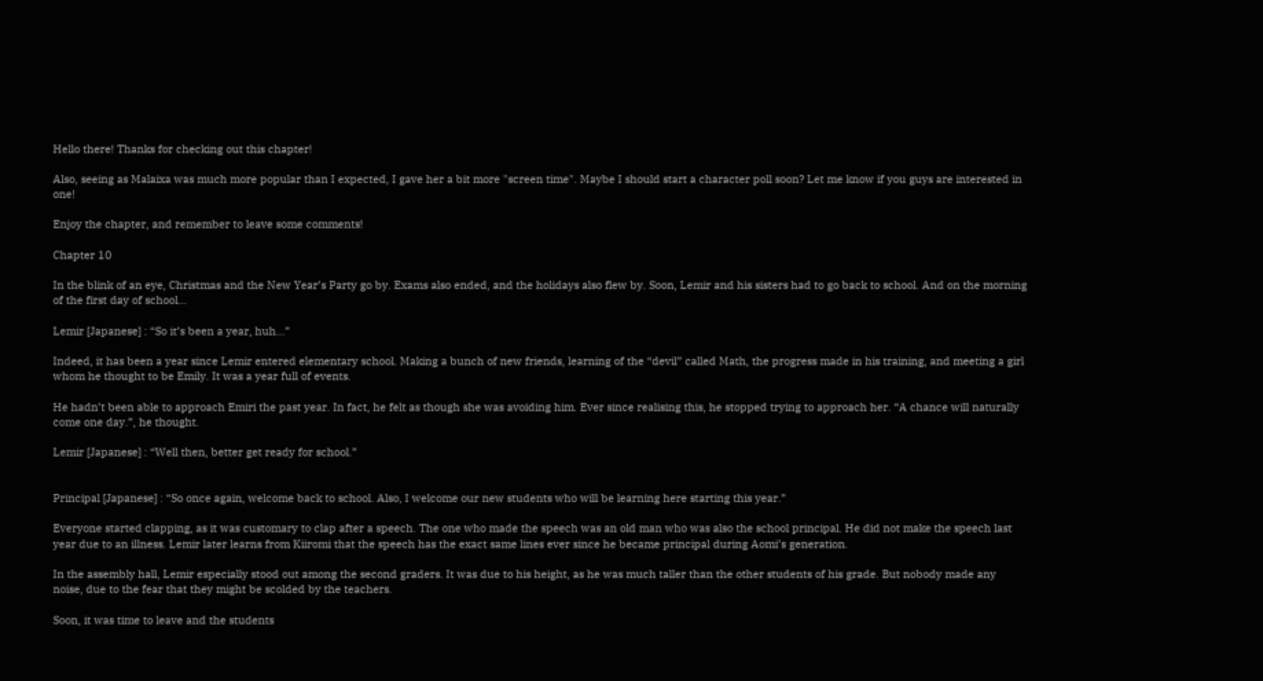Hello there! Thanks for checking out this chapter!

Also, seeing as Malaixa was much more popular than I expected, I gave her a bit more "screen time". Maybe I should start a character poll soon? Let me know if you guys are interested in one!

Enjoy the chapter, and remember to leave some comments!

Chapter 10

In the blink of an eye, Christmas and the New Year’s Party go by. Exams also ended, and the holidays also flew by. Soon, Lemir and his sisters had to go back to school. And on the morning of the first day of school…

Lemir [Japanese] : “So it’s been a year, huh…”

Indeed, it has been a year since Lemir entered elementary school. Making a bunch of new friends, learning of the “devil” called Math, the progress made in his training, and meeting a girl whom he thought to be Emily. It was a year full of events.

He hadn’t been able to approach Emiri the past year. In fact, he felt as though she was avoiding him. Ever since realising this, he stopped trying to approach her. “A chance will naturally come one day.”, he thought.

Lemir [Japanese] : “Well then, better get ready for school.”


Principal [Japanese] : “So once again, welcome back to school. Also, I welcome our new students who will be learning here starting this year.”

Everyone started clapping, as it was customary to clap after a speech. The one who made the speech was an old man who was also the school principal. He did not make the speech last year due to an illness. Lemir later learns from Kiiromi that the speech has the exact same lines ever since he became principal during Aomi’s generation.

In the assembly hall, Lemir especially stood out among the second graders. It was due to his height, as he was much taller than the other students of his grade. But nobody made any noise, due to the fear that they might be scolded by the teachers.

Soon, it was time to leave and the students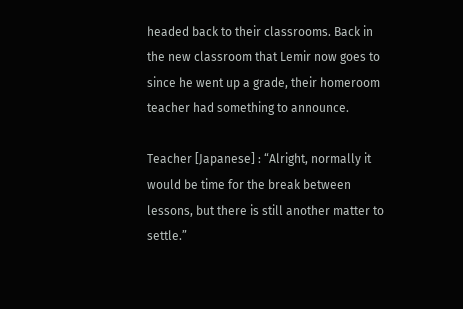headed back to their classrooms. Back in the new classroom that Lemir now goes to since he went up a grade, their homeroom teacher had something to announce.

Teacher [Japanese] : “Alright, normally it would be time for the break between lessons, but there is still another matter to settle.”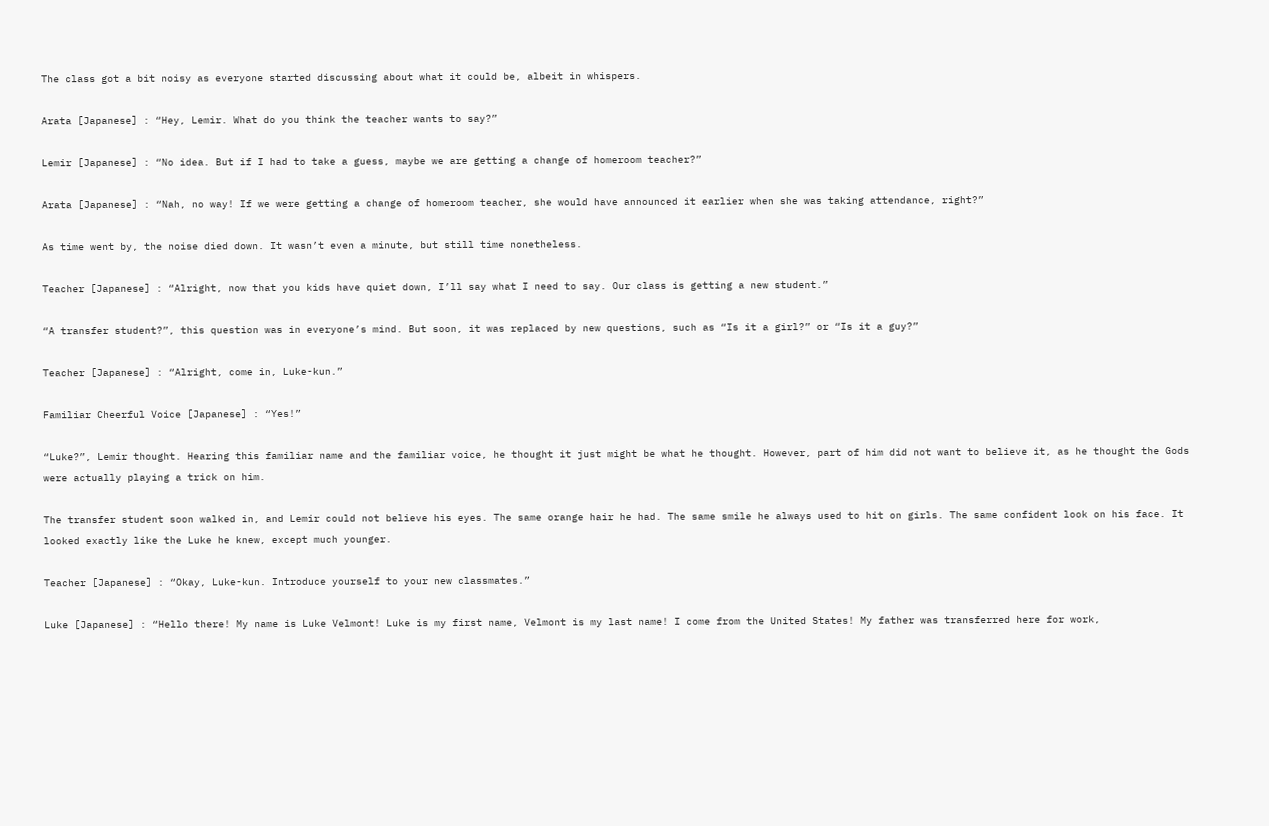The class got a bit noisy as everyone started discussing about what it could be, albeit in whispers.

Arata [Japanese] : “Hey, Lemir. What do you think the teacher wants to say?”

Lemir [Japanese] : “No idea. But if I had to take a guess, maybe we are getting a change of homeroom teacher?”

Arata [Japanese] : “Nah, no way! If we were getting a change of homeroom teacher, she would have announced it earlier when she was taking attendance, right?”

As time went by, the noise died down. It wasn’t even a minute, but still time nonetheless.

Teacher [Japanese] : “Alright, now that you kids have quiet down, I’ll say what I need to say. Our class is getting a new student.”

“A transfer student?”, this question was in everyone’s mind. But soon, it was replaced by new questions, such as “Is it a girl?” or “Is it a guy?”

Teacher [Japanese] : “Alright, come in, Luke-kun.”

Familiar Cheerful Voice [Japanese] : “Yes!”

“Luke?”, Lemir thought. Hearing this familiar name and the familiar voice, he thought it just might be what he thought. However, part of him did not want to believe it, as he thought the Gods were actually playing a trick on him.

The transfer student soon walked in, and Lemir could not believe his eyes. The same orange hair he had. The same smile he always used to hit on girls. The same confident look on his face. It looked exactly like the Luke he knew, except much younger.

Teacher [Japanese] : “Okay, Luke-kun. Introduce yourself to your new classmates.”

Luke [Japanese] : “Hello there! My name is Luke Velmont! Luke is my first name, Velmont is my last name! I come from the United States! My father was transferred here for work,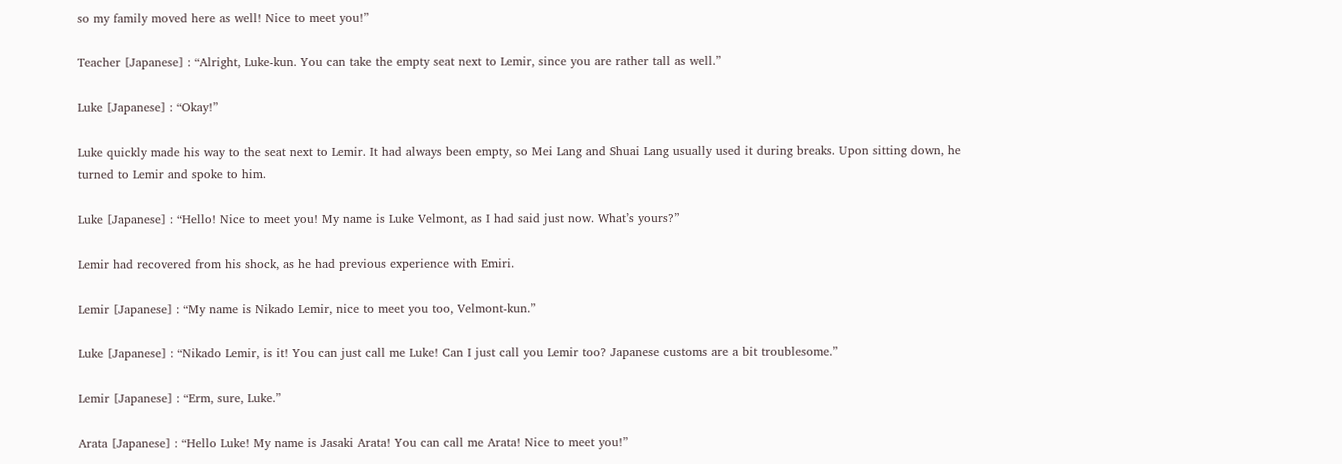so my family moved here as well! Nice to meet you!”

Teacher [Japanese] : “Alright, Luke-kun. You can take the empty seat next to Lemir, since you are rather tall as well.”

Luke [Japanese] : “Okay!”

Luke quickly made his way to the seat next to Lemir. It had always been empty, so Mei Lang and Shuai Lang usually used it during breaks. Upon sitting down, he turned to Lemir and spoke to him.

Luke [Japanese] : “Hello! Nice to meet you! My name is Luke Velmont, as I had said just now. What’s yours?”

Lemir had recovered from his shock, as he had previous experience with Emiri.

Lemir [Japanese] : “My name is Nikado Lemir, nice to meet you too, Velmont-kun.”

Luke [Japanese] : “Nikado Lemir, is it! You can just call me Luke! Can I just call you Lemir too? Japanese customs are a bit troublesome.”

Lemir [Japanese] : “Erm, sure, Luke.”

Arata [Japanese] : “Hello Luke! My name is Jasaki Arata! You can call me Arata! Nice to meet you!”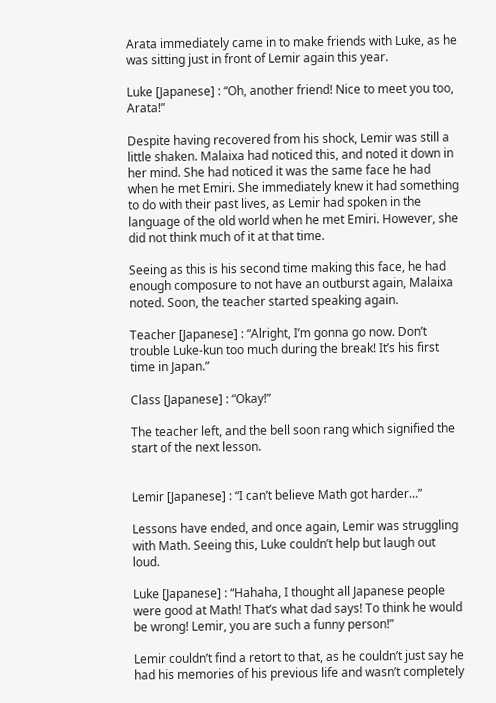Arata immediately came in to make friends with Luke, as he was sitting just in front of Lemir again this year.

Luke [Japanese] : “Oh, another friend! Nice to meet you too, Arata!”

Despite having recovered from his shock, Lemir was still a little shaken. Malaixa had noticed this, and noted it down in her mind. She had noticed it was the same face he had when he met Emiri. She immediately knew it had something to do with their past lives, as Lemir had spoken in the language of the old world when he met Emiri. However, she did not think much of it at that time.

Seeing as this is his second time making this face, he had enough composure to not have an outburst again, Malaixa noted. Soon, the teacher started speaking again.

Teacher [Japanese] : “Alright, I’m gonna go now. Don’t trouble Luke-kun too much during the break! It’s his first time in Japan.”

Class [Japanese] : “Okay!”

The teacher left, and the bell soon rang which signified the start of the next lesson.


Lemir [Japanese] : “I can’t believe Math got harder…”

Lessons have ended, and once again, Lemir was struggling with Math. Seeing this, Luke couldn’t help but laugh out loud.

Luke [Japanese] : “Hahaha, I thought all Japanese people were good at Math! That’s what dad says! To think he would be wrong! Lemir, you are such a funny person!”

Lemir couldn’t find a retort to that, as he couldn’t just say he had his memories of his previous life and wasn’t completely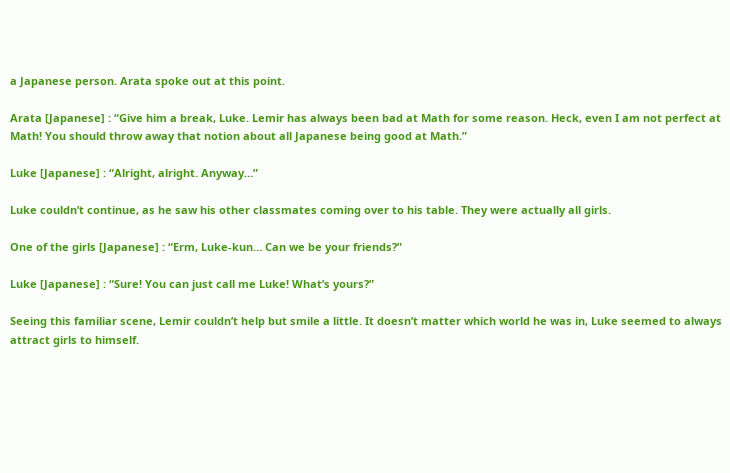a Japanese person. Arata spoke out at this point.

Arata [Japanese] : “Give him a break, Luke. Lemir has always been bad at Math for some reason. Heck, even I am not perfect at Math! You should throw away that notion about all Japanese being good at Math.”

Luke [Japanese] : “Alright, alright. Anyway…”

Luke couldn’t continue, as he saw his other classmates coming over to his table. They were actually all girls.

One of the girls [Japanese] : “Erm, Luke-kun… Can we be your friends?”

Luke [Japanese] : “Sure! You can just call me Luke! What’s yours?”

Seeing this familiar scene, Lemir couldn’t help but smile a little. It doesn’t matter which world he was in, Luke seemed to always attract girls to himself.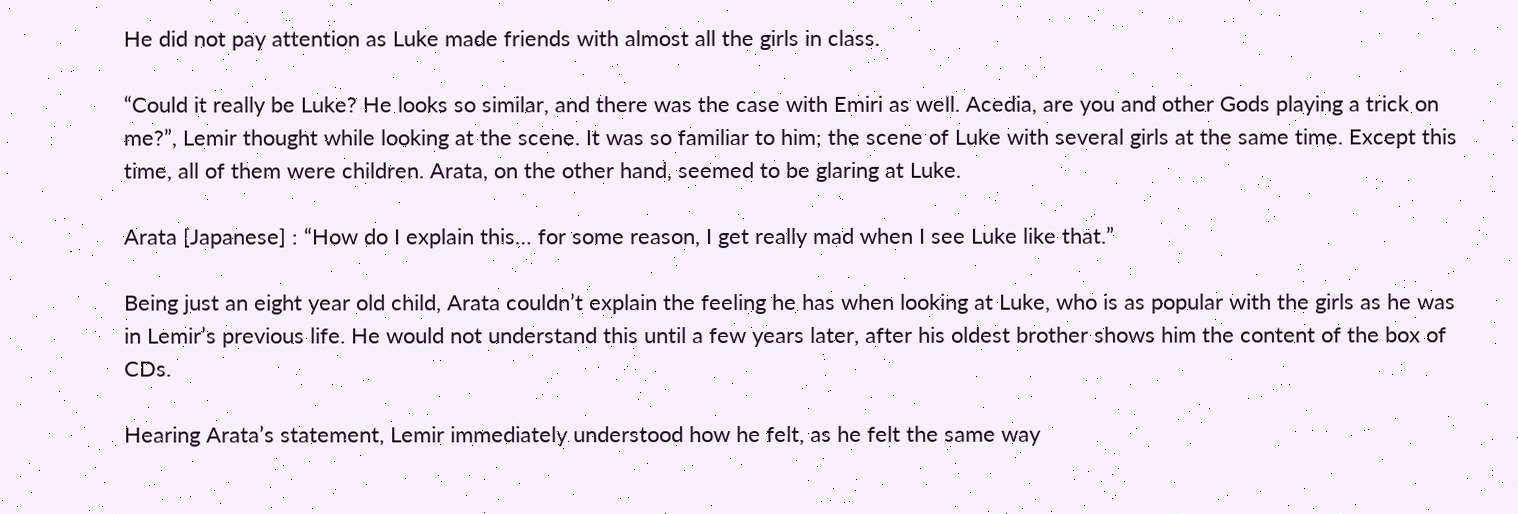He did not pay attention as Luke made friends with almost all the girls in class.

“Could it really be Luke? He looks so similar, and there was the case with Emiri as well. Acedia, are you and other Gods playing a trick on me?”, Lemir thought while looking at the scene. It was so familiar to him; the scene of Luke with several girls at the same time. Except this time, all of them were children. Arata, on the other hand, seemed to be glaring at Luke.

Arata [Japanese] : “How do I explain this… for some reason, I get really mad when I see Luke like that.”

Being just an eight year old child, Arata couldn’t explain the feeling he has when looking at Luke, who is as popular with the girls as he was in Lemir’s previous life. He would not understand this until a few years later, after his oldest brother shows him the content of the box of CDs.

Hearing Arata’s statement, Lemir immediately understood how he felt, as he felt the same way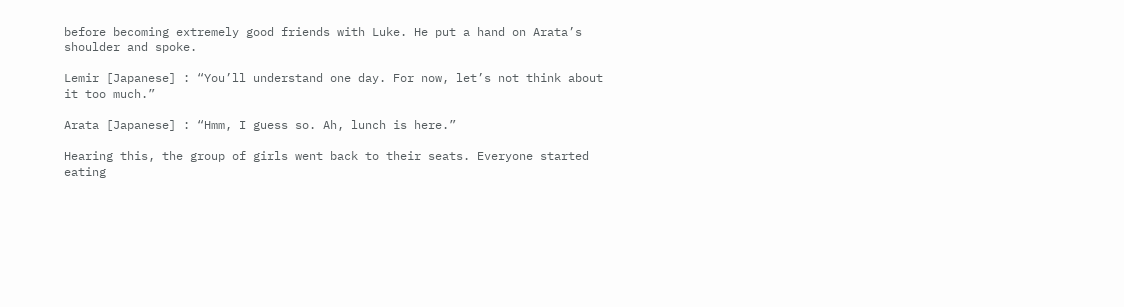before becoming extremely good friends with Luke. He put a hand on Arata’s shoulder and spoke.

Lemir [Japanese] : “You’ll understand one day. For now, let’s not think about it too much.”

Arata [Japanese] : “Hmm, I guess so. Ah, lunch is here.”

Hearing this, the group of girls went back to their seats. Everyone started eating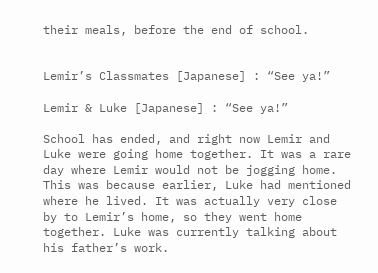their meals, before the end of school.


Lemir’s Classmates [Japanese] : “See ya!”

Lemir & Luke [Japanese] : “See ya!”

School has ended, and right now Lemir and Luke were going home together. It was a rare day where Lemir would not be jogging home. This was because earlier, Luke had mentioned where he lived. It was actually very close by to Lemir’s home, so they went home together. Luke was currently talking about his father’s work.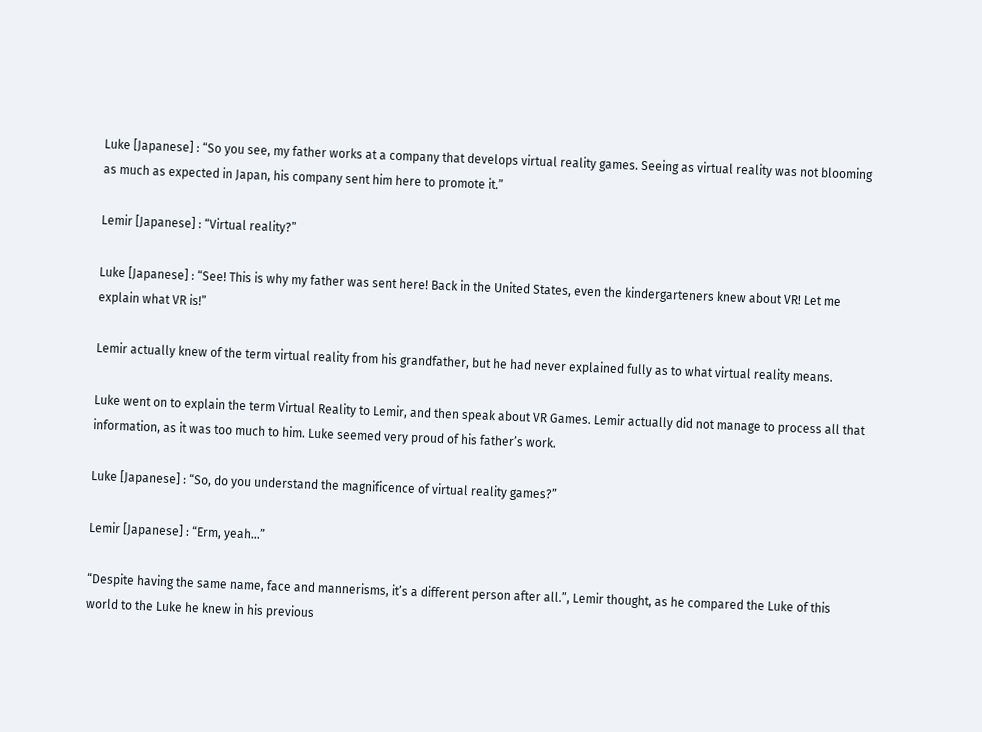Luke [Japanese] : “So you see, my father works at a company that develops virtual reality games. Seeing as virtual reality was not blooming as much as expected in Japan, his company sent him here to promote it.”

Lemir [Japanese] : “Virtual reality?”

Luke [Japanese] : “See! This is why my father was sent here! Back in the United States, even the kindergarteners knew about VR! Let me explain what VR is!”

Lemir actually knew of the term virtual reality from his grandfather, but he had never explained fully as to what virtual reality means.

Luke went on to explain the term Virtual Reality to Lemir, and then speak about VR Games. Lemir actually did not manage to process all that information, as it was too much to him. Luke seemed very proud of his father’s work.

Luke [Japanese] : “So, do you understand the magnificence of virtual reality games?”

Lemir [Japanese] : “Erm, yeah…”

“Despite having the same name, face and mannerisms, it’s a different person after all.”, Lemir thought, as he compared the Luke of this world to the Luke he knew in his previous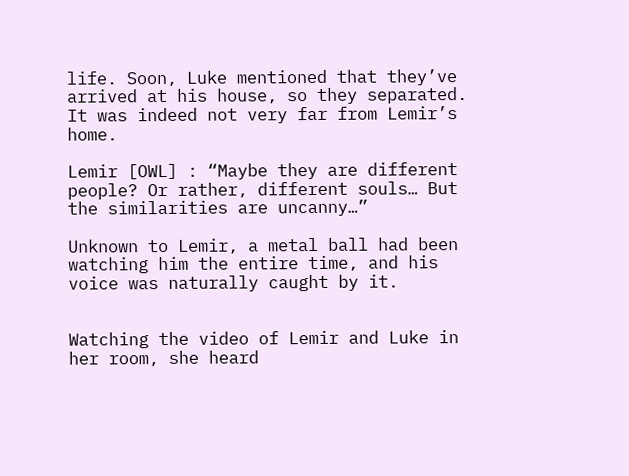life. Soon, Luke mentioned that they’ve arrived at his house, so they separated. It was indeed not very far from Lemir’s home.

Lemir [OWL] : “Maybe they are different people? Or rather, different souls… But the similarities are uncanny…”

Unknown to Lemir, a metal ball had been watching him the entire time, and his voice was naturally caught by it.


Watching the video of Lemir and Luke in her room, she heard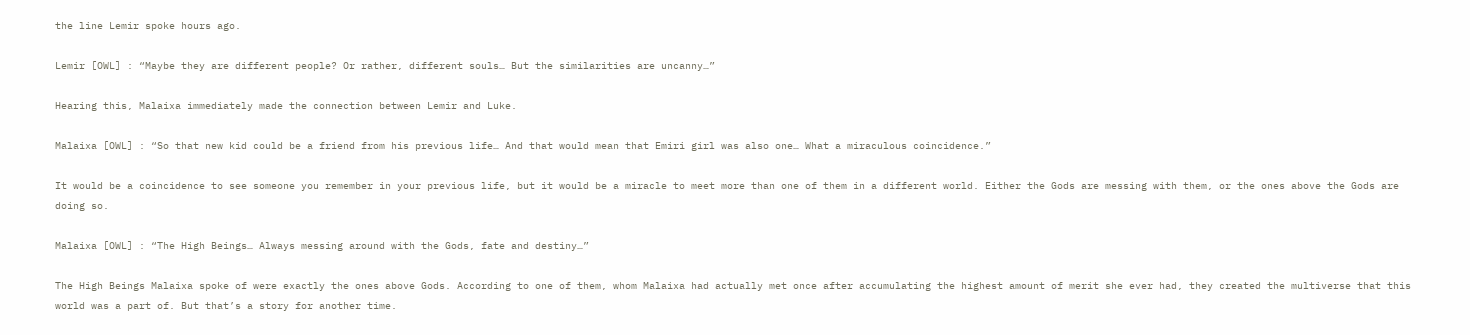the line Lemir spoke hours ago.

Lemir [OWL] : “Maybe they are different people? Or rather, different souls… But the similarities are uncanny…”

Hearing this, Malaixa immediately made the connection between Lemir and Luke.

Malaixa [OWL] : “So that new kid could be a friend from his previous life… And that would mean that Emiri girl was also one… What a miraculous coincidence.”

It would be a coincidence to see someone you remember in your previous life, but it would be a miracle to meet more than one of them in a different world. Either the Gods are messing with them, or the ones above the Gods are doing so.

Malaixa [OWL] : “The High Beings… Always messing around with the Gods, fate and destiny…”

The High Beings Malaixa spoke of were exactly the ones above Gods. According to one of them, whom Malaixa had actually met once after accumulating the highest amount of merit she ever had, they created the multiverse that this world was a part of. But that’s a story for another time.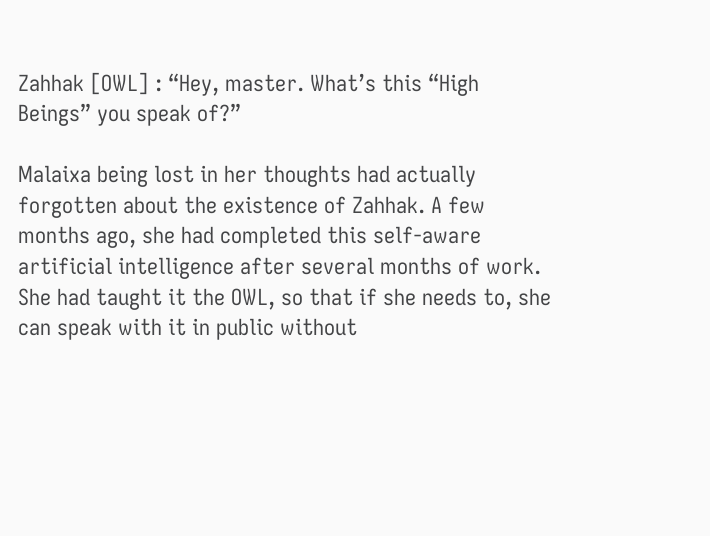Zahhak [OWL] : “Hey, master. What’s this “High Beings” you speak of?”

Malaixa being lost in her thoughts had actually forgotten about the existence of Zahhak. A few months ago, she had completed this self-aware artificial intelligence after several months of work. She had taught it the OWL, so that if she needs to, she can speak with it in public without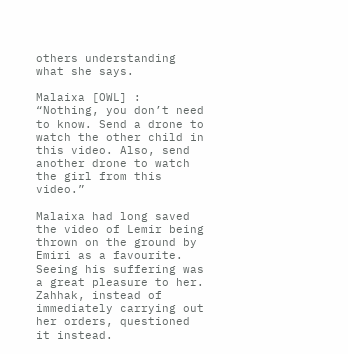others understanding what she says.

Malaixa [OWL] : “Nothing, you don’t need to know. Send a drone to watch the other child in this video. Also, send another drone to watch the girl from this video.”

Malaixa had long saved the video of Lemir being thrown on the ground by Emiri as a favourite. Seeing his suffering was a great pleasure to her. Zahhak, instead of immediately carrying out her orders, questioned it instead.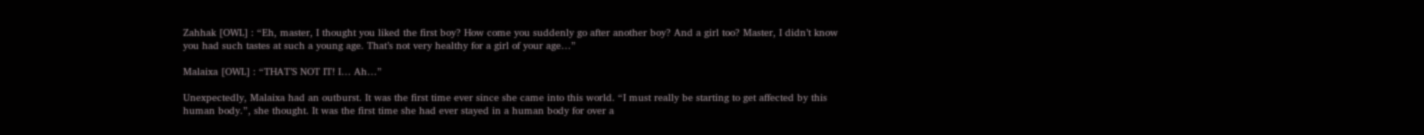Zahhak [OWL] : “Eh, master, I thought you liked the first boy? How come you suddenly go after another boy? And a girl too? Master, I didn’t know you had such tastes at such a young age. That’s not very healthy for a girl of your age…”

Malaixa [OWL] : “THAT’S NOT IT! I… Ah…”

Unexpectedly, Malaixa had an outburst. It was the first time ever since she came into this world. “I must really be starting to get affected by this human body.”, she thought. It was the first time she had ever stayed in a human body for over a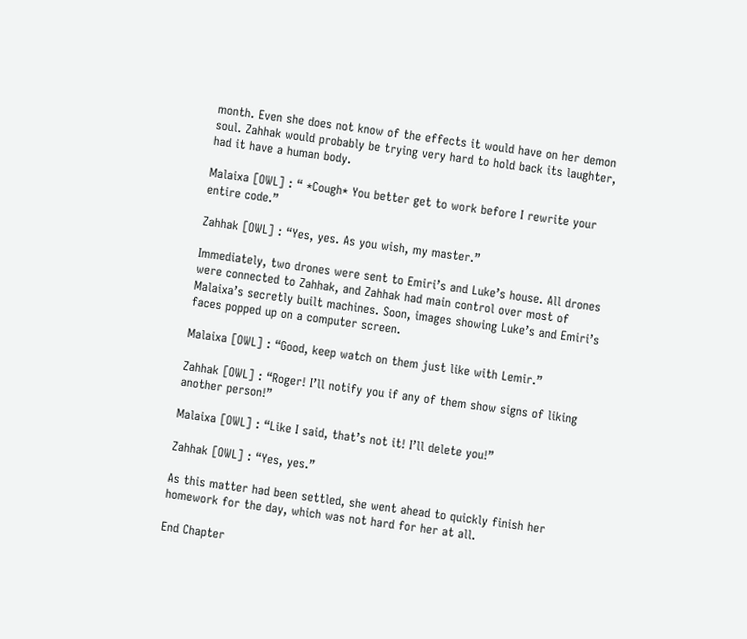month. Even she does not know of the effects it would have on her demon soul. Zahhak would probably be trying very hard to hold back its laughter, had it have a human body.

Malaixa [OWL] : “ *Cough* You better get to work before I rewrite your entire code.”

Zahhak [OWL] : “Yes, yes. As you wish, my master.”

Immediately, two drones were sent to Emiri’s and Luke’s house. All drones were connected to Zahhak, and Zahhak had main control over most of Malaixa’s secretly built machines. Soon, images showing Luke’s and Emiri’s faces popped up on a computer screen.

Malaixa [OWL] : “Good, keep watch on them just like with Lemir.”

Zahhak [OWL] : “Roger! I’ll notify you if any of them show signs of liking another person!”

Malaixa [OWL] : “Like I said, that’s not it! I’ll delete you!”

Zahhak [OWL] : “Yes, yes.”

As this matter had been settled, she went ahead to quickly finish her homework for the day, which was not hard for her at all.

End Chapter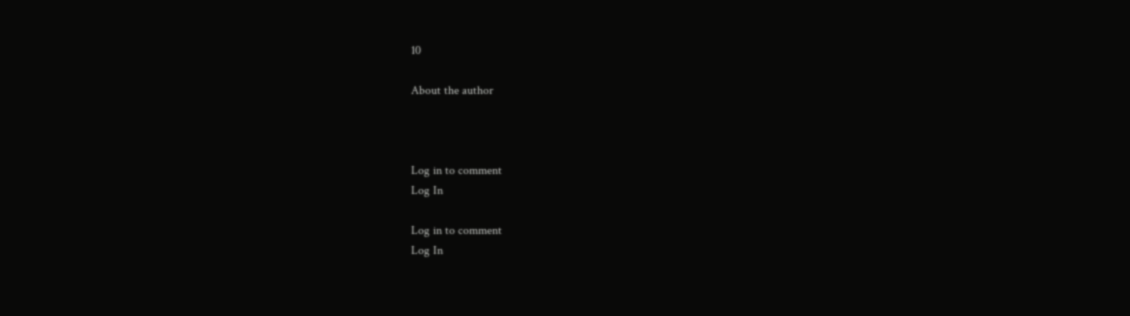10

About the author



Log in to comment
Log In

Log in to comment
Log In